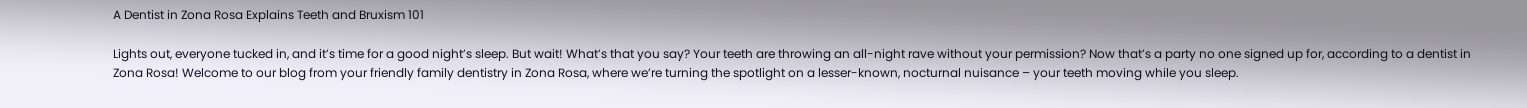A Dentist in Zona Rosa Explains Teeth and Bruxism 101

Lights out, everyone tucked in, and it’s time for a good night’s sleep. But wait! What’s that you say? Your teeth are throwing an all-night rave without your permission? Now that’s a party no one signed up for, according to a dentist in Zona Rosa! Welcome to our blog from your friendly family dentistry in Zona Rosa, where we’re turning the spotlight on a lesser-known, nocturnal nuisance – your teeth moving while you sleep.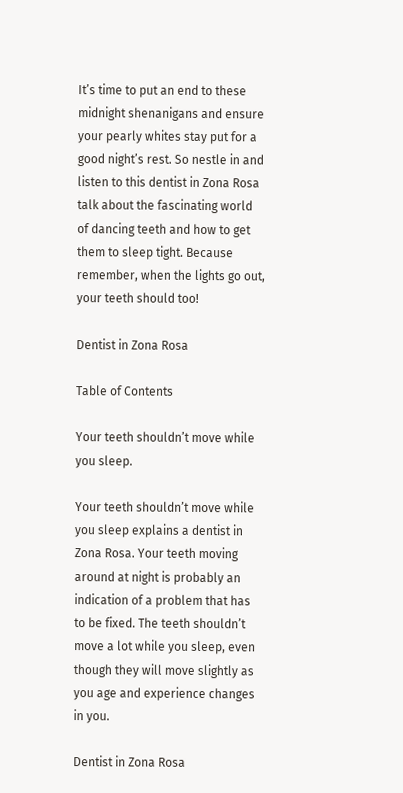It’s time to put an end to these midnight shenanigans and ensure your pearly whites stay put for a good night’s rest. So nestle in and listen to this dentist in Zona Rosa talk about the fascinating world of dancing teeth and how to get them to sleep tight. Because remember, when the lights go out, your teeth should too!

Dentist in Zona Rosa

Table of Contents

Your teeth shouldn’t move while you sleep.

Your teeth shouldn’t move while you sleep explains a dentist in Zona Rosa. Your teeth moving around at night is probably an indication of a problem that has to be fixed. The teeth shouldn’t move a lot while you sleep, even though they will move slightly as you age and experience changes in you.

Dentist in Zona Rosa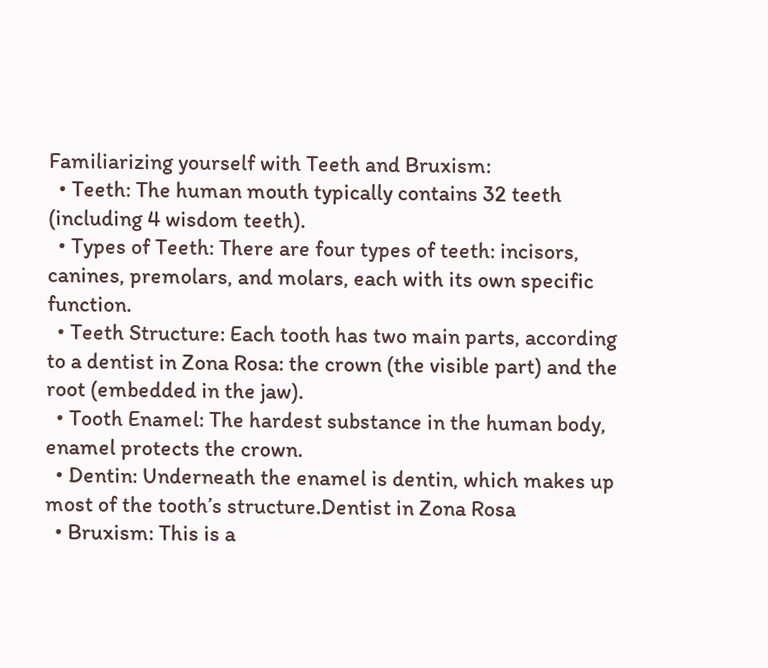Familiarizing yourself with Teeth and Bruxism:
  • Teeth: The human mouth typically contains 32 teeth (including 4 wisdom teeth).
  • Types of Teeth: There are four types of teeth: incisors, canines, premolars, and molars, each with its own specific function.
  • Teeth Structure: Each tooth has two main parts, according to a dentist in Zona Rosa: the crown (the visible part) and the root (embedded in the jaw).
  • Tooth Enamel: The hardest substance in the human body, enamel protects the crown.
  • Dentin: Underneath the enamel is dentin, which makes up most of the tooth’s structure.Dentist in Zona Rosa
  • Bruxism: This is a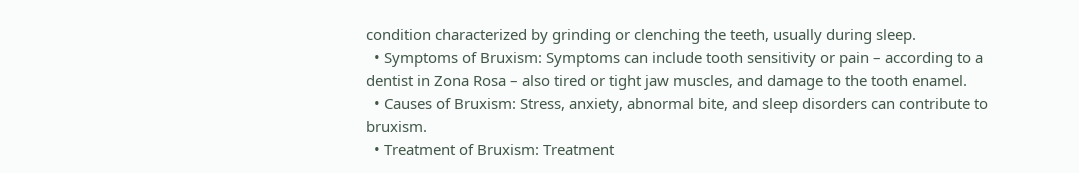condition characterized by grinding or clenching the teeth, usually during sleep.
  • Symptoms of Bruxism: Symptoms can include tooth sensitivity or pain – according to a dentist in Zona Rosa – also tired or tight jaw muscles, and damage to the tooth enamel.
  • Causes of Bruxism: Stress, anxiety, abnormal bite, and sleep disorders can contribute to bruxism.
  • Treatment of Bruxism: Treatment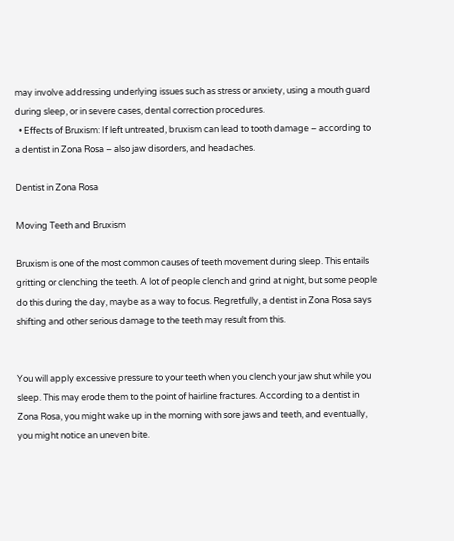may involve addressing underlying issues such as stress or anxiety, using a mouth guard during sleep, or in severe cases, dental correction procedures.
  • Effects of Bruxism: If left untreated, bruxism can lead to tooth damage – according to a dentist in Zona Rosa – also jaw disorders, and headaches.

Dentist in Zona Rosa

Moving Teeth and Bruxism

Bruxism is one of the most common causes of teeth movement during sleep. This entails gritting or clenching the teeth. A lot of people clench and grind at night, but some people do this during the day, maybe as a way to focus. Regretfully, a dentist in Zona Rosa says shifting and other serious damage to the teeth may result from this.


You will apply excessive pressure to your teeth when you clench your jaw shut while you sleep. This may erode them to the point of hairline fractures. According to a dentist in Zona Rosa, you might wake up in the morning with sore jaws and teeth, and eventually, you might notice an uneven bite.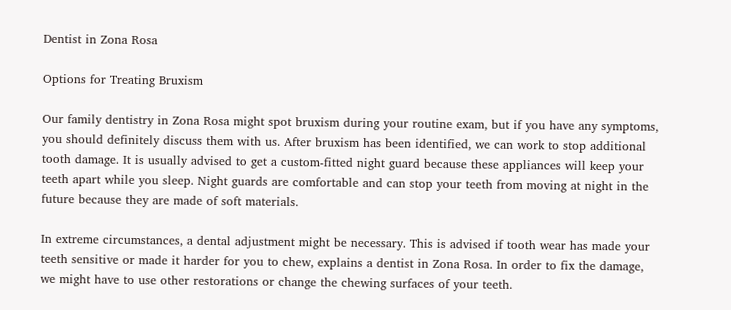Dentist in Zona Rosa

Options for Treating Bruxism

Our family dentistry in Zona Rosa might spot bruxism during your routine exam, but if you have any symptoms, you should definitely discuss them with us. After bruxism has been identified, we can work to stop additional tooth damage. It is usually advised to get a custom-fitted night guard because these appliances will keep your teeth apart while you sleep. Night guards are comfortable and can stop your teeth from moving at night in the future because they are made of soft materials.

In extreme circumstances, a dental adjustment might be necessary. This is advised if tooth wear has made your teeth sensitive or made it harder for you to chew, explains a dentist in Zona Rosa. In order to fix the damage, we might have to use other restorations or change the chewing surfaces of your teeth.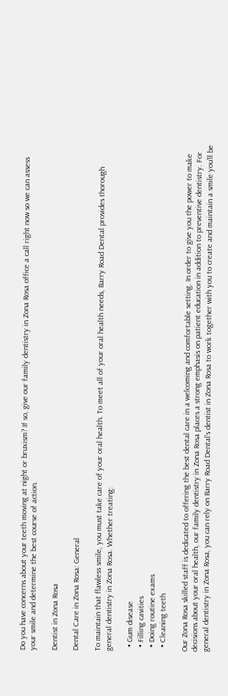Do you have concerns about your teeth moving at night or bruxism? If so, give our family dentistry in Zona Rosa office a call right now so we can assess your smile and determine the best course of action.

Dentist in Zona Rosa

Dental Care in Zona Rosa: General

To maintain that flawless smile, you must take care of your oral health. To meet all of your oral health needs, Barry Road Dental provides thorough general dentistry in Zona Rosa. Whether treating:

  • Gum disease
  • Filling cavities
  • Doing routine exams
  • Cleaning teeth

Our Zona Rosa skilled staff is dedicated to offering the best dental care in a welcoming and comfortable setting. In order to give you the power to make decisions about your oral health, our family dentistry in Zona Rosa places a strong emphasis on patient education in addition to preventive dentistry. For general dentistry in Zona Rosa, you can rely on Barry Road Dental’s dentist in Zona Rosa to work together with you to create and maintain a smile you’ll be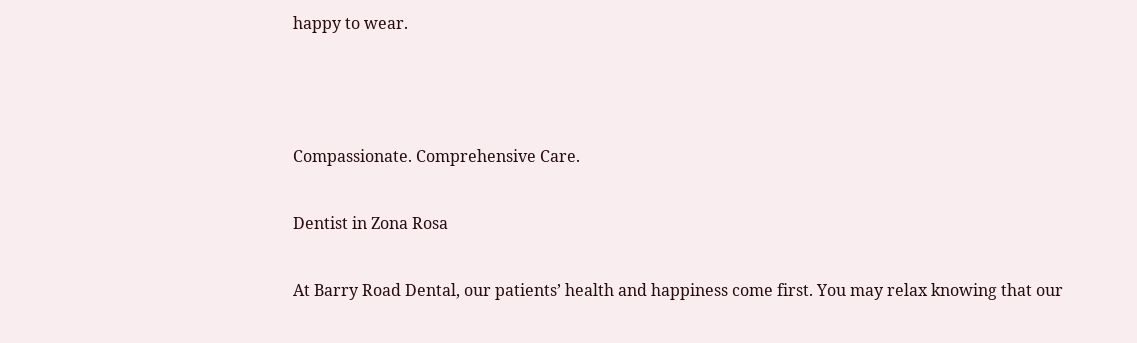happy to wear.



Compassionate. Comprehensive Care.

Dentist in Zona Rosa

At Barry Road Dental, our patients’ health and happiness come first. You may relax knowing that our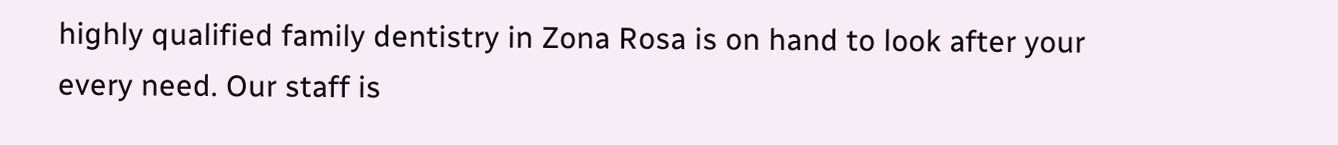highly qualified family dentistry in Zona Rosa is on hand to look after your every need. Our staff is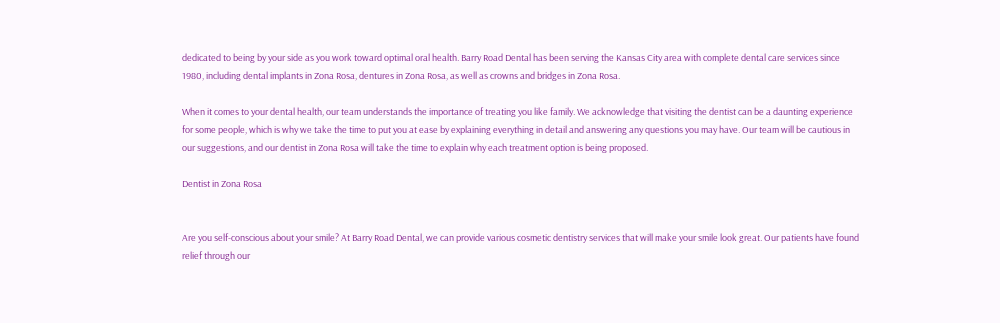dedicated to being by your side as you work toward optimal oral health. Barry Road Dental has been serving the Kansas City area with complete dental care services since 1980, including dental implants in Zona Rosa, dentures in Zona Rosa, as well as crowns and bridges in Zona Rosa.

When it comes to your dental health, our team understands the importance of treating you like family. We acknowledge that visiting the dentist can be a daunting experience for some people, which is why we take the time to put you at ease by explaining everything in detail and answering any questions you may have. Our team will be cautious in our suggestions, and our dentist in Zona Rosa will take the time to explain why each treatment option is being proposed.

Dentist in Zona Rosa


Are you self-conscious about your smile? At Barry Road Dental, we can provide various cosmetic dentistry services that will make your smile look great. Our patients have found relief through our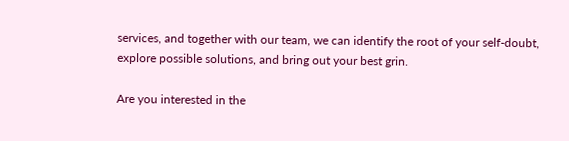services, and together with our team, we can identify the root of your self-doubt, explore possible solutions, and bring out your best grin.

Are you interested in the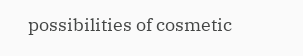possibilities of cosmetic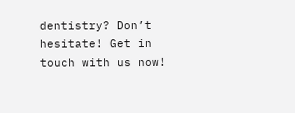dentistry? Don’t hesitate! Get in touch with us now!